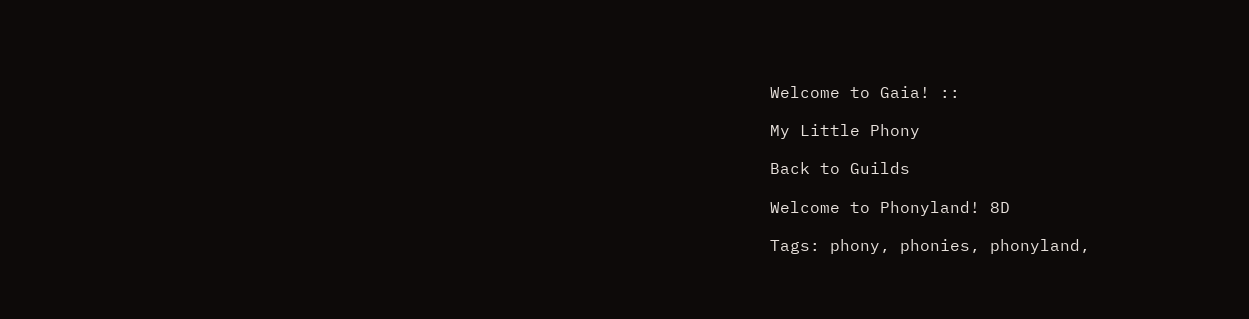Welcome to Gaia! ::

My Little Phony

Back to Guilds

Welcome to Phonyland! 8D

Tags: phony, phonies, phonyland,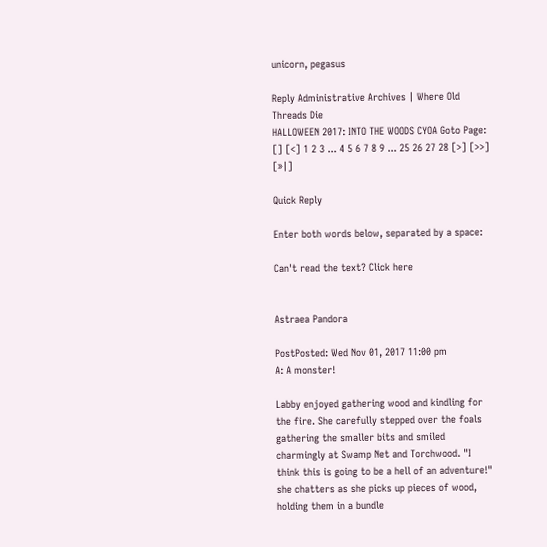unicorn, pegasus

Reply Administrative Archives | Where Old Threads Die
HALLOWEEN 2017: INTO THE WOODS CYOA Goto Page: [] [<] 1 2 3 ... 4 5 6 7 8 9 ... 25 26 27 28 [>] [>>] [»|]

Quick Reply

Enter both words below, separated by a space:

Can't read the text? Click here


Astraea Pandora

PostPosted: Wed Nov 01, 2017 11:00 pm
A: A monster!

Labby enjoyed gathering wood and kindling for the fire. She carefully stepped over the foals gathering the smaller bits and smiled charmingly at Swamp Net and Torchwood. "I think this is going to be a hell of an adventure!" she chatters as she picks up pieces of wood, holding them in a bundle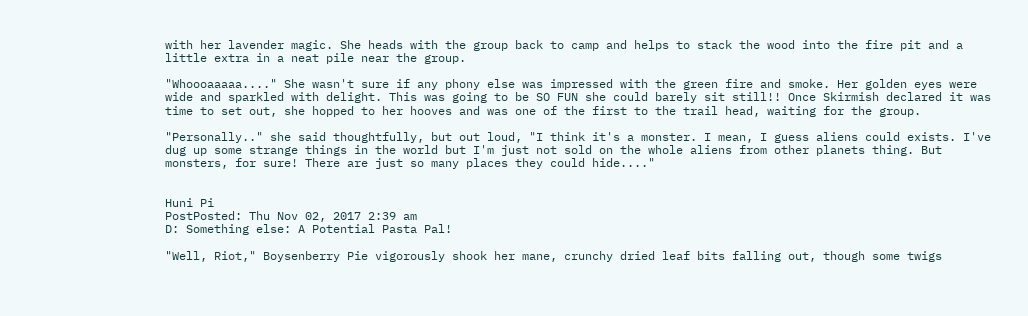with her lavender magic. She heads with the group back to camp and helps to stack the wood into the fire pit and a little extra in a neat pile near the group.

"Whoooaaaaa...." She wasn't sure if any phony else was impressed with the green fire and smoke. Her golden eyes were wide and sparkled with delight. This was going to be SO FUN she could barely sit still!! Once Skirmish declared it was time to set out, she hopped to her hooves and was one of the first to the trail head, waiting for the group.

"Personally.." she said thoughtfully, but out loud, "I think it's a monster. I mean, I guess aliens could exists. I've dug up some strange things in the world but I'm just not sold on the whole aliens from other planets thing. But monsters, for sure! There are just so many places they could hide...."


Huni Pi
PostPosted: Thu Nov 02, 2017 2:39 am
D: Something else: A Potential Pasta Pal!

"Well, Riot," Boysenberry Pie vigorously shook her mane, crunchy dried leaf bits falling out, though some twigs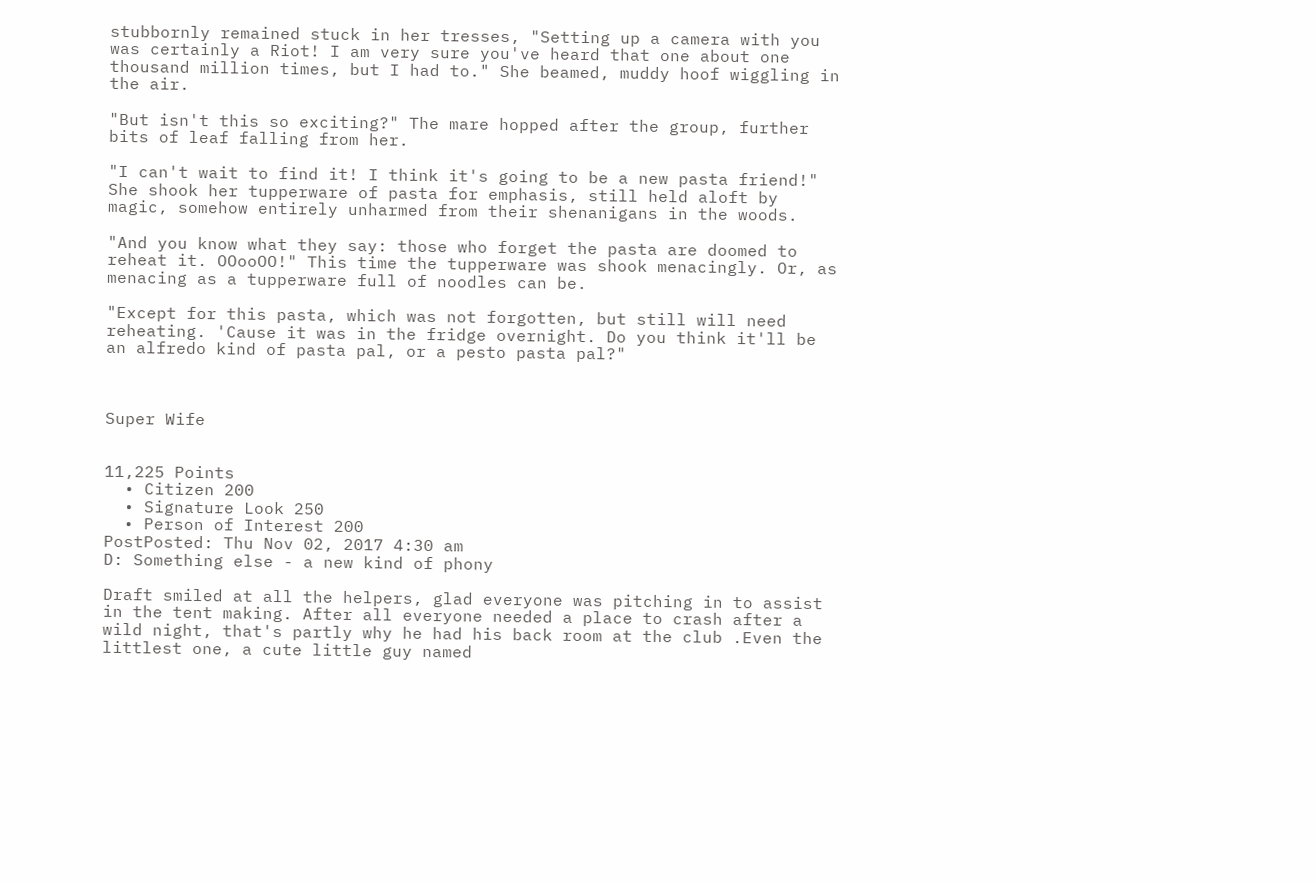stubbornly remained stuck in her tresses, "Setting up a camera with you was certainly a Riot! I am very sure you've heard that one about one thousand million times, but I had to." She beamed, muddy hoof wiggling in the air.

"But isn't this so exciting?" The mare hopped after the group, further bits of leaf falling from her.

"I can't wait to find it! I think it's going to be a new pasta friend!" She shook her tupperware of pasta for emphasis, still held aloft by magic, somehow entirely unharmed from their shenanigans in the woods.

"And you know what they say: those who forget the pasta are doomed to reheat it. OOooOO!" This time the tupperware was shook menacingly. Or, as menacing as a tupperware full of noodles can be.

"Except for this pasta, which was not forgotten, but still will need reheating. 'Cause it was in the fridge overnight. Do you think it'll be an alfredo kind of pasta pal, or a pesto pasta pal?"



Super Wife


11,225 Points
  • Citizen 200
  • Signature Look 250
  • Person of Interest 200
PostPosted: Thu Nov 02, 2017 4:30 am
D: Something else - a new kind of phony

Draft smiled at all the helpers, glad everyone was pitching in to assist in the tent making. After all everyone needed a place to crash after a wild night, that's partly why he had his back room at the club .Even the littlest one, a cute little guy named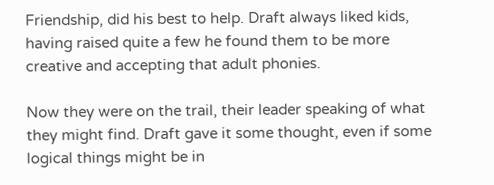Friendship, did his best to help. Draft always liked kids, having raised quite a few he found them to be more creative and accepting that adult phonies.

Now they were on the trail, their leader speaking of what they might find. Draft gave it some thought, even if some logical things might be in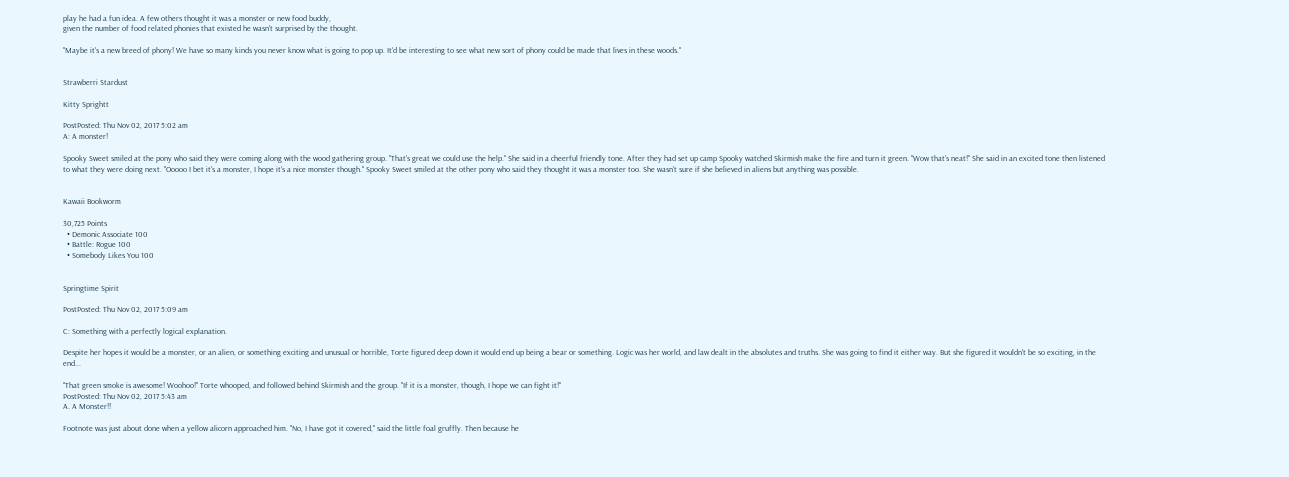play he had a fun idea. A few others thought it was a monster or new food buddy,
given the number of food related phonies that existed he wasn't surprised by the thought.

"Maybe it's a new breed of phony! We have so many kinds you never know what is going to pop up. It'd be interesting to see what new sort of phony could be made that lives in these woods."


Strawberri Stardust

Kitty Sprightt

PostPosted: Thu Nov 02, 2017 5:02 am
A: A monster!

Spooky Sweet smiled at the pony who said they were coming along with the wood gathering group. "That's great we could use the help." She said in a cheerful friendly tone. After they had set up camp Spooky watched Skirmish make the fire and turn it green. "Wow that's neat!" She said in an excited tone then listened to what they were doing next. "Ooooo I bet it's a monster, I hope it's a nice monster though." Spooky Sweet smiled at the other pony who said they thought it was a monster too. She wasn't sure if she believed in aliens but anything was possible.


Kawaii Bookworm

30,725 Points
  • Demonic Associate 100
  • Battle: Rogue 100
  • Somebody Likes You 100


Springtime Spirit

PostPosted: Thu Nov 02, 2017 5:09 am

C: Something with a perfectly logical explanation.

Despite her hopes it would be a monster, or an alien, or something exciting and unusual or horrible, Torte figured deep down it would end up being a bear or something. Logic was her world, and law dealt in the absolutes and truths. She was going to find it either way. But she figured it wouldn't be so exciting, in the end...

"That green smoke is awesome! Woohoo!" Torte whooped, and followed behind Skirmish and the group. "If it is a monster, though, I hope we can fight it!"
PostPosted: Thu Nov 02, 2017 5:43 am
A. A Monster!!

Footnote was just about done when a yellow alicorn approached him. "No, I have got it covered," said the little foal gruffly. Then because he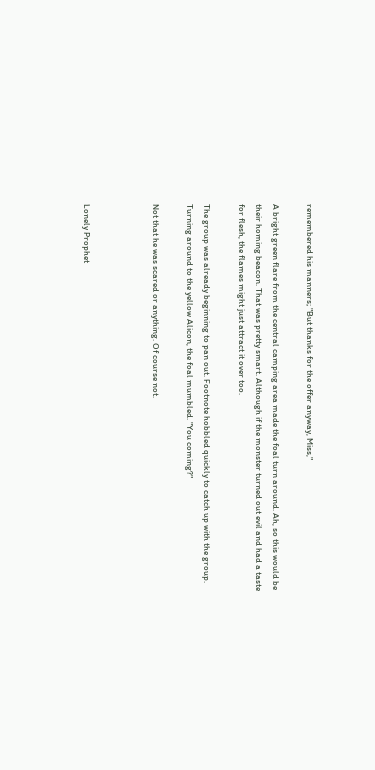remembered his manners; "But thanks for the offer anyway, Miss,"

A bright green flare from the central camping area made the foal turn around. Ah, so this would be their homing beacon. That was pretty smart. Although if the monster turned out evil and had a taste for flesh, the flames might just attract it over too.

The group was already beginning to pan out. Footnote hobbled quickly to catch up with the group. Turning around to the yellow Alicon, the foal mumbled. "You coming?"

Not that he was scared or anything. Of course not.



Lonely Prophet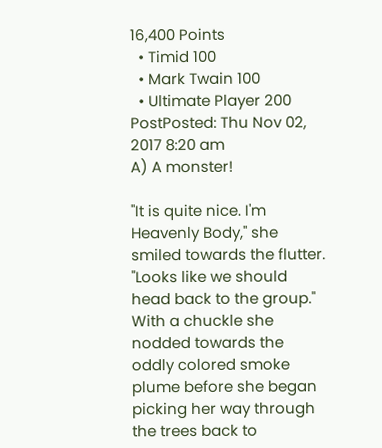16,400 Points
  • Timid 100
  • Mark Twain 100
  • Ultimate Player 200
PostPosted: Thu Nov 02, 2017 8:20 am
A) A monster!

"It is quite nice. I'm Heavenly Body," she smiled towards the flutter. "Looks like we should head back to the group." With a chuckle she nodded towards the oddly colored smoke plume before she began picking her way through the trees back to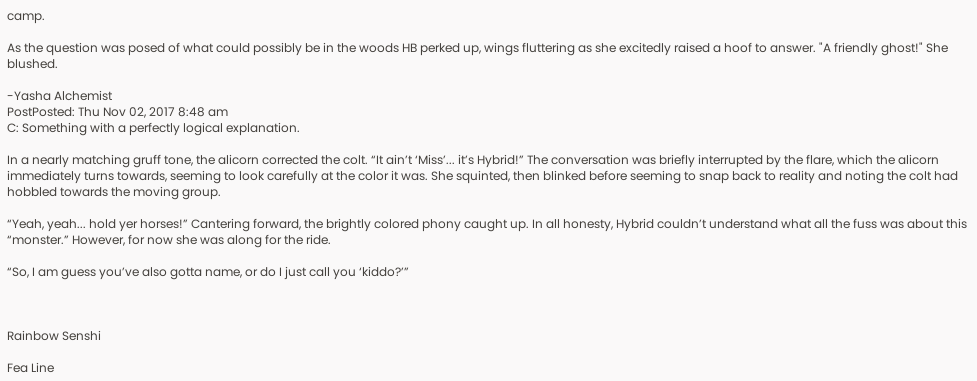camp.

As the question was posed of what could possibly be in the woods HB perked up, wings fluttering as she excitedly raised a hoof to answer. "A friendly ghost!" She blushed.

-Yasha Alchemist
PostPosted: Thu Nov 02, 2017 8:48 am
C: Something with a perfectly logical explanation.

In a nearly matching gruff tone, the alicorn corrected the colt. “It ain’t ‘Miss’... it’s Hybrid!” The conversation was briefly interrupted by the flare, which the alicorn immediately turns towards, seeming to look carefully at the color it was. She squinted, then blinked before seeming to snap back to reality and noting the colt had hobbled towards the moving group.

“Yeah, yeah... hold yer horses!” Cantering forward, the brightly colored phony caught up. In all honesty, Hybrid couldn’t understand what all the fuss was about this “monster.” However, for now she was along for the ride.

“So, I am guess you’ve also gotta name, or do I just call you ‘kiddo?’”



Rainbow Senshi

Fea Line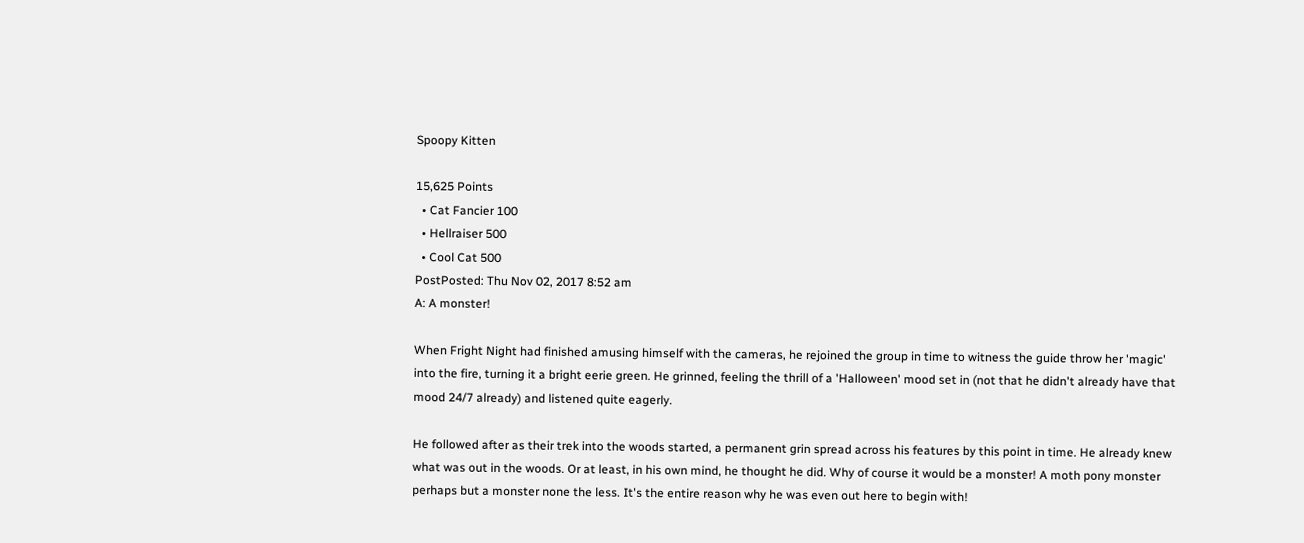Spoopy Kitten

15,625 Points
  • Cat Fancier 100
  • Hellraiser 500
  • Cool Cat 500
PostPosted: Thu Nov 02, 2017 8:52 am
A: A monster!

When Fright Night had finished amusing himself with the cameras, he rejoined the group in time to witness the guide throw her 'magic' into the fire, turning it a bright eerie green. He grinned, feeling the thrill of a 'Halloween' mood set in (not that he didn't already have that mood 24/7 already) and listened quite eagerly.

He followed after as their trek into the woods started, a permanent grin spread across his features by this point in time. He already knew what was out in the woods. Or at least, in his own mind, he thought he did. Why of course it would be a monster! A moth pony monster perhaps but a monster none the less. It's the entire reason why he was even out here to begin with!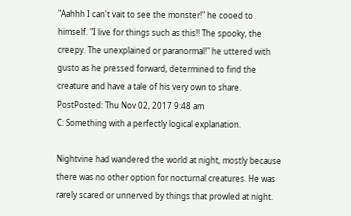"Aahhh I can't vait to see the monster!" he cooed to himself. "I live for things such as this!! The spooky, the creepy. The unexplained or paranormal!" he uttered with gusto as he pressed forward, determined to find the creature and have a tale of his very own to share.
PostPosted: Thu Nov 02, 2017 9:48 am
C: Something with a perfectly logical explanation.

Nightvine had wandered the world at night, mostly because there was no other option for nocturnal creatures. He was rarely scared or unnerved by things that prowled at night.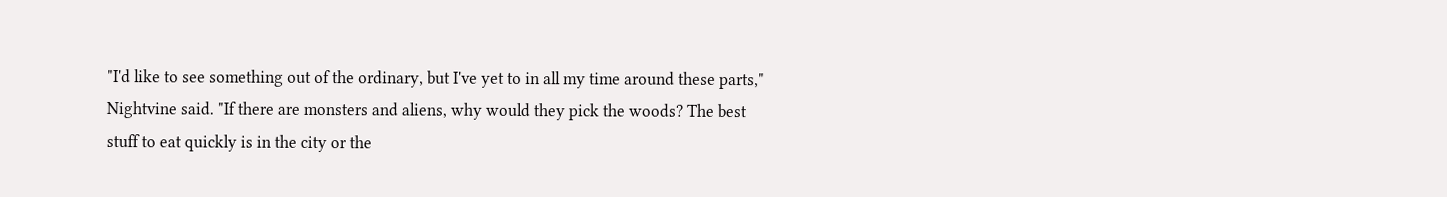"I'd like to see something out of the ordinary, but I've yet to in all my time around these parts," Nightvine said. "If there are monsters and aliens, why would they pick the woods? The best stuff to eat quickly is in the city or the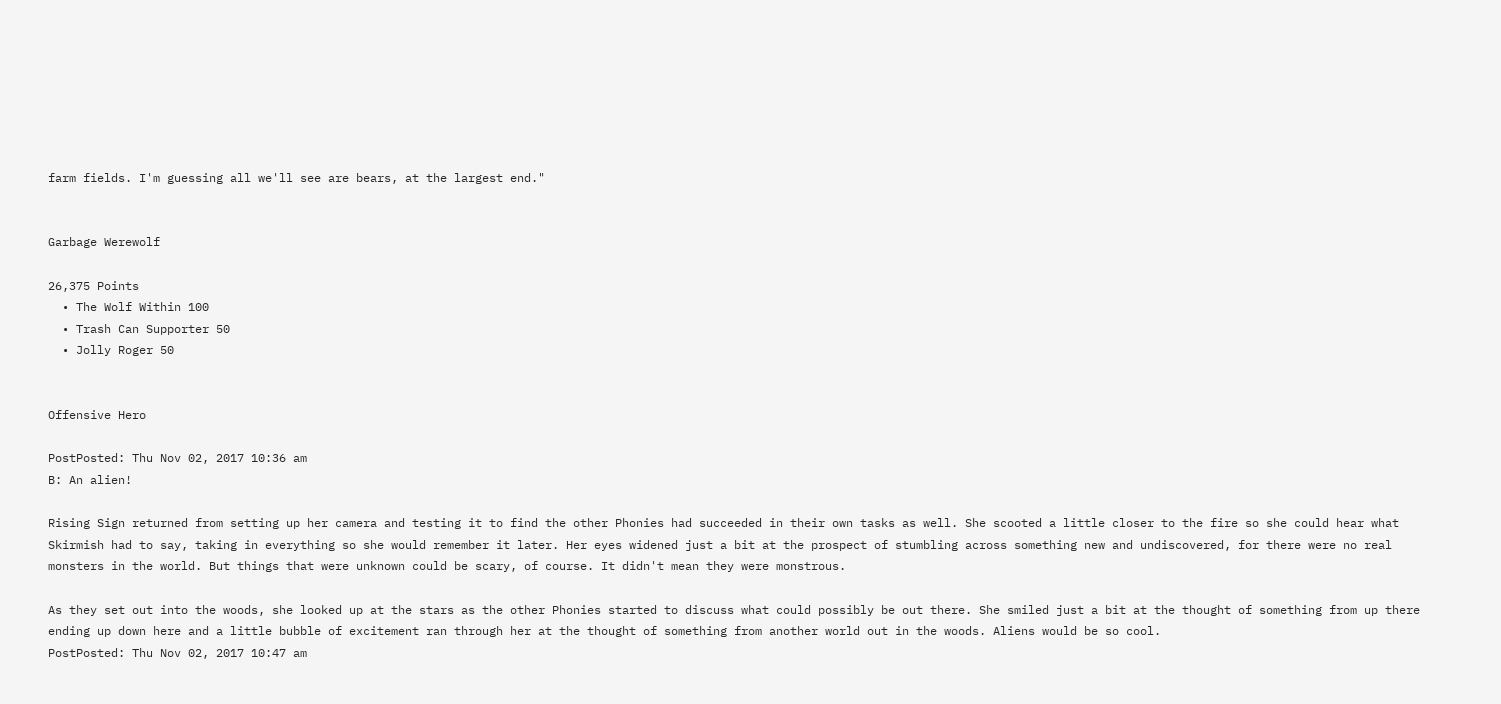farm fields. I'm guessing all we'll see are bears, at the largest end."


Garbage Werewolf

26,375 Points
  • The Wolf Within 100
  • Trash Can Supporter 50
  • Jolly Roger 50


Offensive Hero

PostPosted: Thu Nov 02, 2017 10:36 am
B: An alien!

Rising Sign returned from setting up her camera and testing it to find the other Phonies had succeeded in their own tasks as well. She scooted a little closer to the fire so she could hear what Skirmish had to say, taking in everything so she would remember it later. Her eyes widened just a bit at the prospect of stumbling across something new and undiscovered, for there were no real monsters in the world. But things that were unknown could be scary, of course. It didn't mean they were monstrous.

As they set out into the woods, she looked up at the stars as the other Phonies started to discuss what could possibly be out there. She smiled just a bit at the thought of something from up there ending up down here and a little bubble of excitement ran through her at the thought of something from another world out in the woods. Aliens would be so cool.
PostPosted: Thu Nov 02, 2017 10:47 am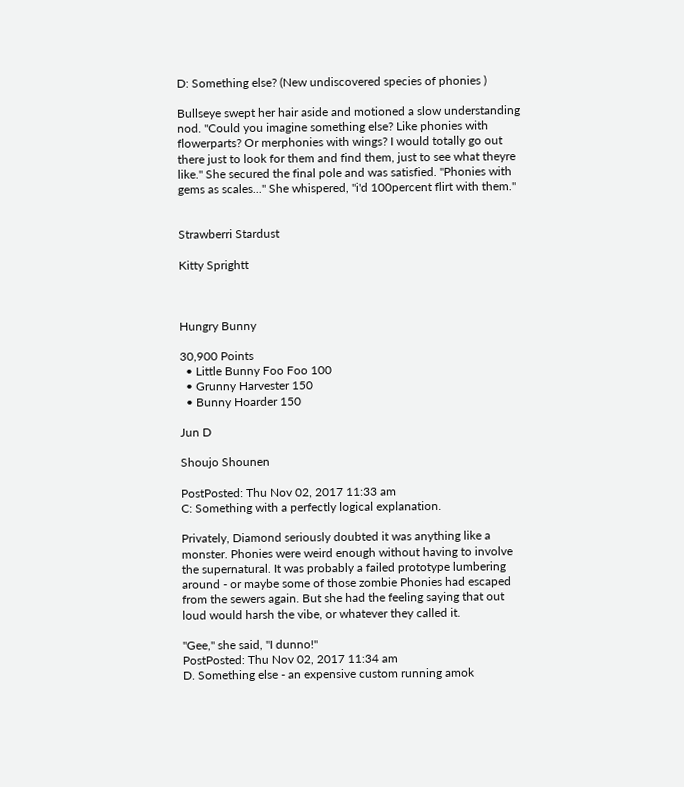D: Something else? (New undiscovered species of phonies )

Bullseye swept her hair aside and motioned a slow understanding nod. "Could you imagine something else? Like phonies with flowerparts? Or merphonies with wings? I would totally go out there just to look for them and find them, just to see what theyre like." She secured the final pole and was satisfied. "Phonies with gems as scales..." She whispered, "i'd 100percent flirt with them."


Strawberri Stardust

Kitty Sprightt



Hungry Bunny

30,900 Points
  • Little Bunny Foo Foo 100
  • Grunny Harvester 150
  • Bunny Hoarder 150

Jun D

Shoujo Shounen

PostPosted: Thu Nov 02, 2017 11:33 am
C: Something with a perfectly logical explanation.

Privately, Diamond seriously doubted it was anything like a monster. Phonies were weird enough without having to involve the supernatural. It was probably a failed prototype lumbering around - or maybe some of those zombie Phonies had escaped from the sewers again. But she had the feeling saying that out loud would harsh the vibe, or whatever they called it.

"Gee," she said, "I dunno!"
PostPosted: Thu Nov 02, 2017 11:34 am
D. Something else - an expensive custom running amok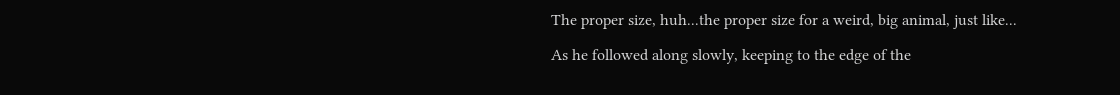The proper size, huh...the proper size for a weird, big animal, just like...

As he followed along slowly, keeping to the edge of the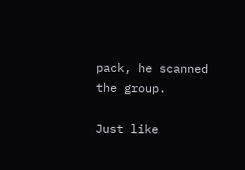pack, he scanned the group.

Just like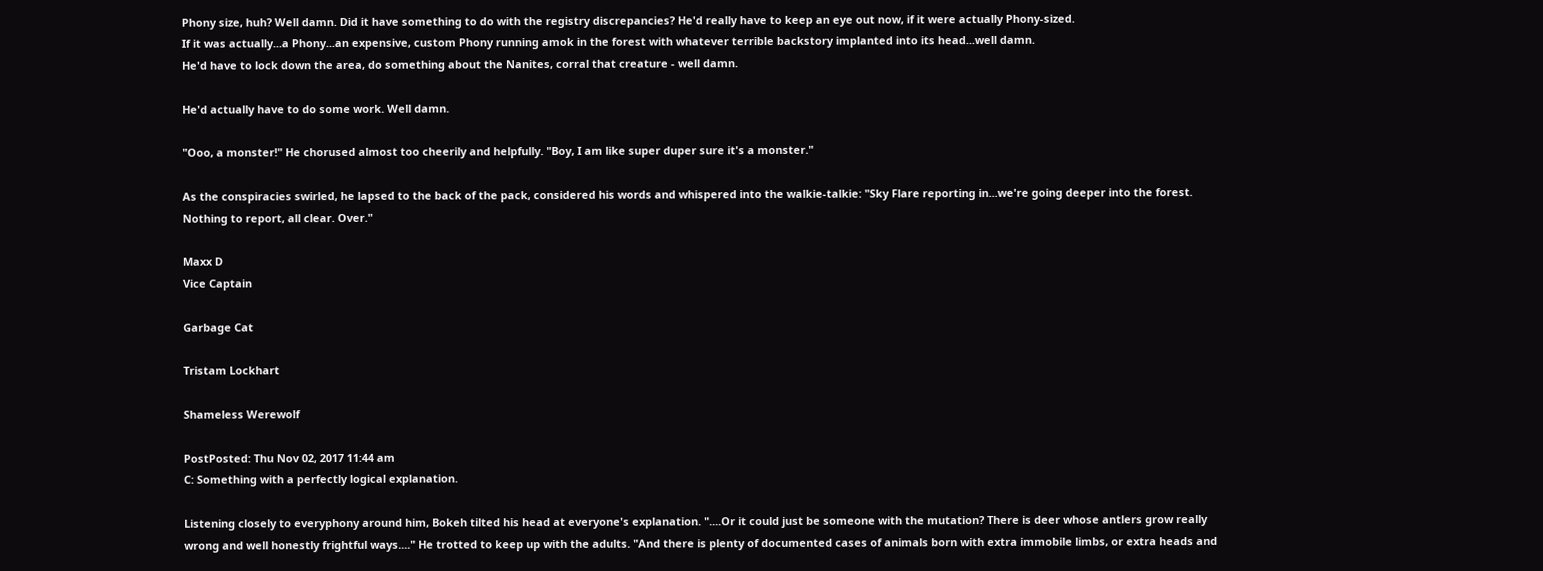Phony size, huh? Well damn. Did it have something to do with the registry discrepancies? He'd really have to keep an eye out now, if it were actually Phony-sized.
If it was actually...a Phony...an expensive, custom Phony running amok in the forest with whatever terrible backstory implanted into its head...well damn.
He'd have to lock down the area, do something about the Nanites, corral that creature - well damn.

He'd actually have to do some work. Well damn.

"Ooo, a monster!" He chorused almost too cheerily and helpfully. "Boy, I am like super duper sure it's a monster."

As the conspiracies swirled, he lapsed to the back of the pack, considered his words and whispered into the walkie-talkie: "Sky Flare reporting in...we're going deeper into the forest. Nothing to report, all clear. Over."

Maxx D
Vice Captain

Garbage Cat

Tristam Lockhart

Shameless Werewolf

PostPosted: Thu Nov 02, 2017 11:44 am
C: Something with a perfectly logical explanation.

Listening closely to everyphony around him, Bokeh tilted his head at everyone's explanation. "....Or it could just be someone with the mutation? There is deer whose antlers grow really wrong and well honestly frightful ways...." He trotted to keep up with the adults. "And there is plenty of documented cases of animals born with extra immobile limbs, or extra heads and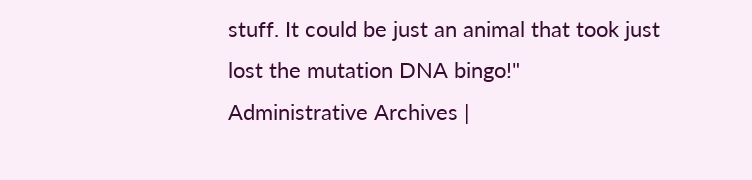stuff. It could be just an animal that took just lost the mutation DNA bingo!"
Administrative Archives |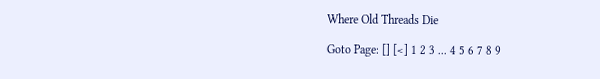Where Old Threads Die

Goto Page: [] [<] 1 2 3 ... 4 5 6 7 8 9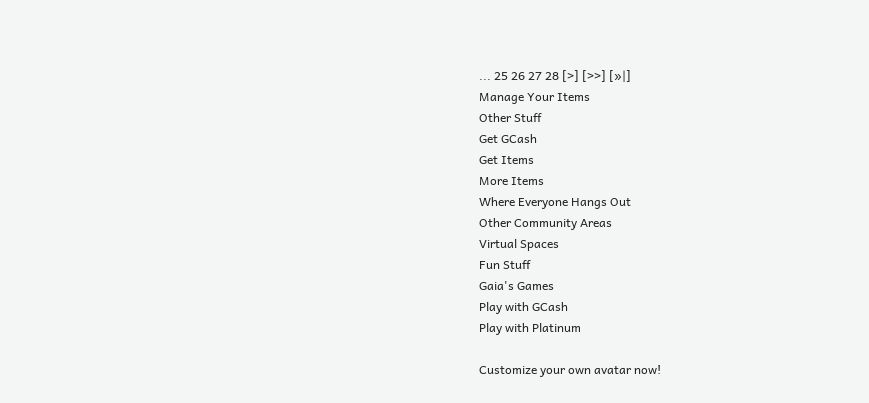... 25 26 27 28 [>] [>>] [»|]
Manage Your Items
Other Stuff
Get GCash
Get Items
More Items
Where Everyone Hangs Out
Other Community Areas
Virtual Spaces
Fun Stuff
Gaia's Games
Play with GCash
Play with Platinum

Customize your own avatar now!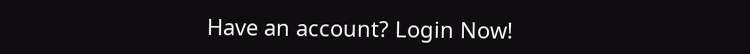Have an account? Login Now!